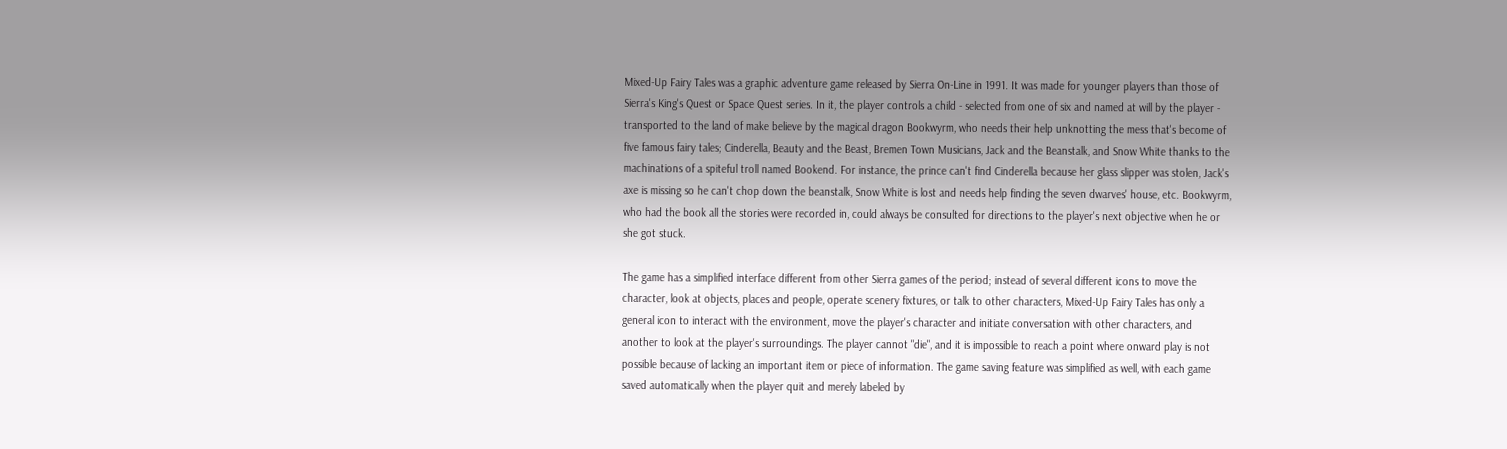Mixed-Up Fairy Tales was a graphic adventure game released by Sierra On-Line in 1991. It was made for younger players than those of Sierra's King's Quest or Space Quest series. In it, the player controls a child - selected from one of six and named at will by the player - transported to the land of make believe by the magical dragon Bookwyrm, who needs their help unknotting the mess that's become of five famous fairy tales; Cinderella, Beauty and the Beast, Bremen Town Musicians, Jack and the Beanstalk, and Snow White thanks to the machinations of a spiteful troll named Bookend. For instance, the prince can't find Cinderella because her glass slipper was stolen, Jack's axe is missing so he can't chop down the beanstalk, Snow White is lost and needs help finding the seven dwarves' house, etc. Bookwyrm, who had the book all the stories were recorded in, could always be consulted for directions to the player's next objective when he or she got stuck.

The game has a simplified interface different from other Sierra games of the period; instead of several different icons to move the character, look at objects, places and people, operate scenery fixtures, or talk to other characters, Mixed-Up Fairy Tales has only a general icon to interact with the environment, move the player's character and initiate conversation with other characters, and another to look at the player's surroundings. The player cannot "die", and it is impossible to reach a point where onward play is not possible because of lacking an important item or piece of information. The game saving feature was simplified as well, with each game saved automatically when the player quit and merely labeled by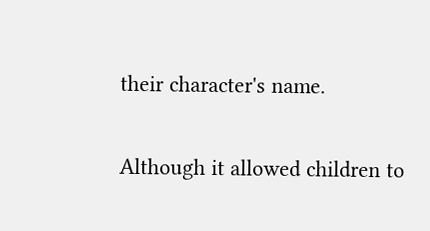their character's name.

Although it allowed children to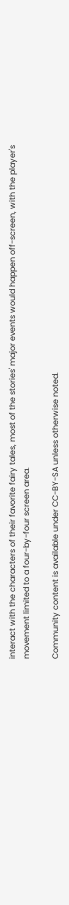interact with the characters of their favorite fairy tales, most of the stories' major events would happen off-screen, with the player's movement limited to a four-by-four screen area.

Community content is available under CC-BY-SA unless otherwise noted.